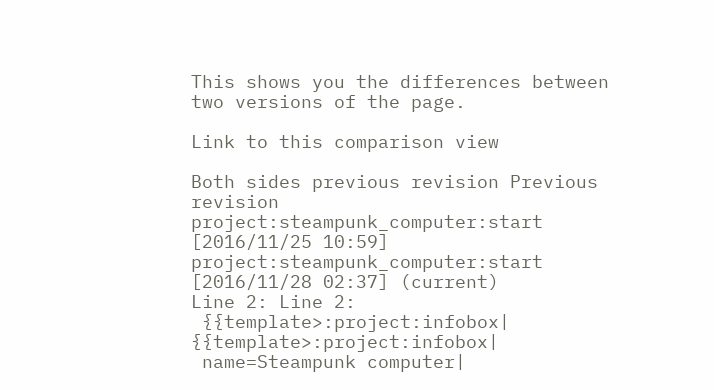This shows you the differences between two versions of the page.

Link to this comparison view

Both sides previous revision Previous revision
project:steampunk_computer:start [2016/11/25 10:59]
project:steampunk_computer:start [2016/11/28 02:37] (current)
Line 2: Line 2:
 {{template>:project:infobox| {{template>:project:infobox|
 name=Steampunk computer|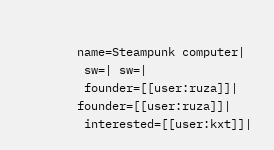name=Steampunk computer|
 sw=| sw=|
 founder=[[user:ruza]]| founder=[[user:ruza]]|
 interested=[[user:kxt]]|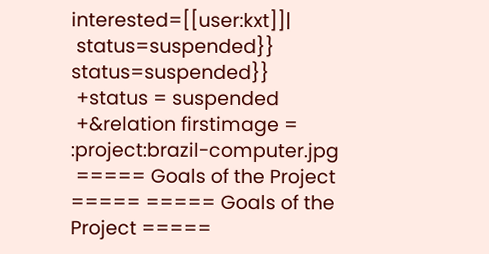interested=[[user:kxt]]|
 status=suspended}} status=suspended}}
 +status = suspended
 +&relation firstimage = :project:brazil-computer.jpg
 ===== Goals of the Project ===== ===== Goals of the Project =====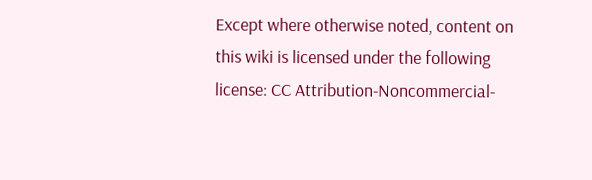Except where otherwise noted, content on this wiki is licensed under the following license: CC Attribution-Noncommercial-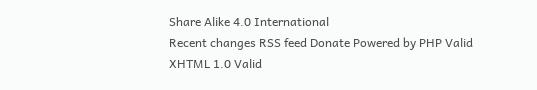Share Alike 4.0 International
Recent changes RSS feed Donate Powered by PHP Valid XHTML 1.0 Valid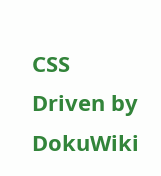CSS Driven by DokuWiki